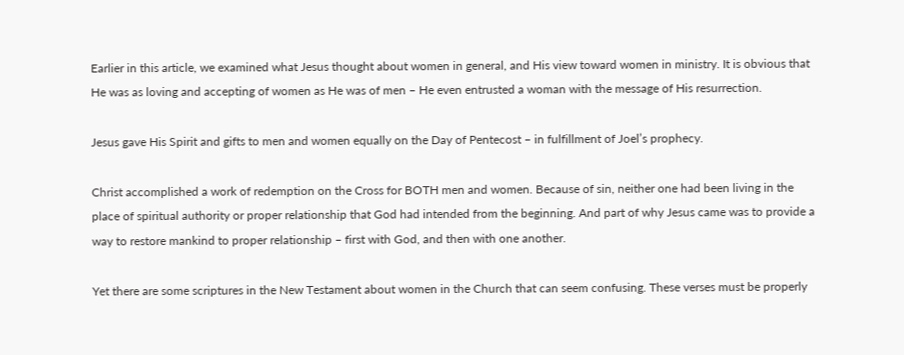Earlier in this article, we examined what Jesus thought about women in general, and His view toward women in ministry. It is obvious that He was as loving and accepting of women as He was of men – He even entrusted a woman with the message of His resurrection.

Jesus gave His Spirit and gifts to men and women equally on the Day of Pentecost – in fulfillment of Joel’s prophecy.

Christ accomplished a work of redemption on the Cross for BOTH men and women. Because of sin, neither one had been living in the place of spiritual authority or proper relationship that God had intended from the beginning. And part of why Jesus came was to provide a way to restore mankind to proper relationship – first with God, and then with one another.

Yet there are some scriptures in the New Testament about women in the Church that can seem confusing. These verses must be properly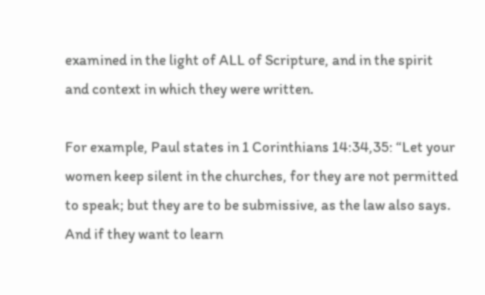examined in the light of ALL of Scripture, and in the spirit and context in which they were written.

For example, Paul states in 1 Corinthians 14:34,35: “Let your women keep silent in the churches, for they are not permitted to speak; but they are to be submissive, as the law also says. And if they want to learn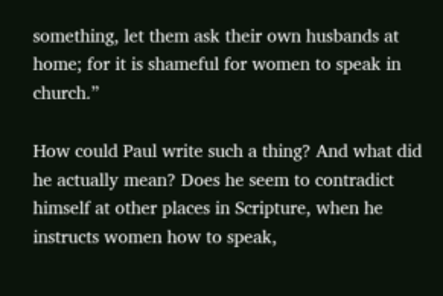something, let them ask their own husbands at home; for it is shameful for women to speak in church.”

How could Paul write such a thing? And what did he actually mean? Does he seem to contradict himself at other places in Scripture, when he instructs women how to speak,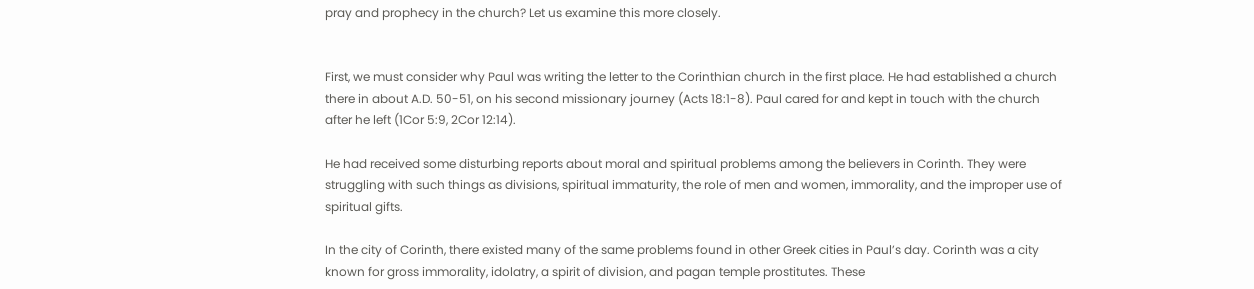pray and prophecy in the church? Let us examine this more closely.


First, we must consider why Paul was writing the letter to the Corinthian church in the first place. He had established a church there in about A.D. 50-51, on his second missionary journey (Acts 18:1-8). Paul cared for and kept in touch with the church after he left (1Cor 5:9, 2Cor 12:14).

He had received some disturbing reports about moral and spiritual problems among the believers in Corinth. They were struggling with such things as divisions, spiritual immaturity, the role of men and women, immorality, and the improper use of spiritual gifts.

In the city of Corinth, there existed many of the same problems found in other Greek cities in Paul’s day. Corinth was a city known for gross immorality, idolatry, a spirit of division, and pagan temple prostitutes. These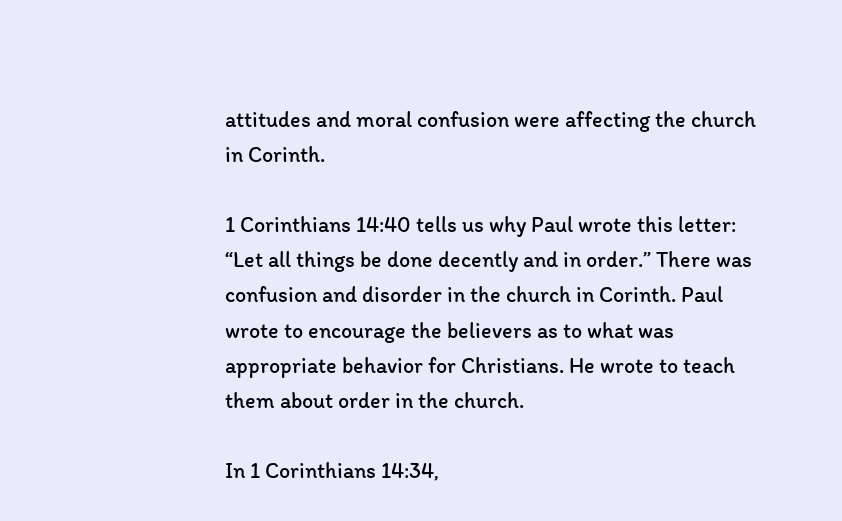attitudes and moral confusion were affecting the church in Corinth.

1 Corinthians 14:40 tells us why Paul wrote this letter: “Let all things be done decently and in order.” There was confusion and disorder in the church in Corinth. Paul wrote to encourage the believers as to what was appropriate behavior for Christians. He wrote to teach them about order in the church.

In 1 Corinthians 14:34,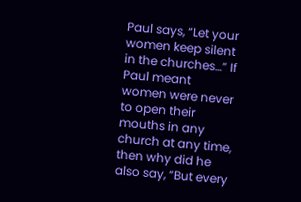Paul says, “Let your women keep silent in the churches…” If Paul meant women were never to open their mouths in any church at any time, then why did he also say, “But every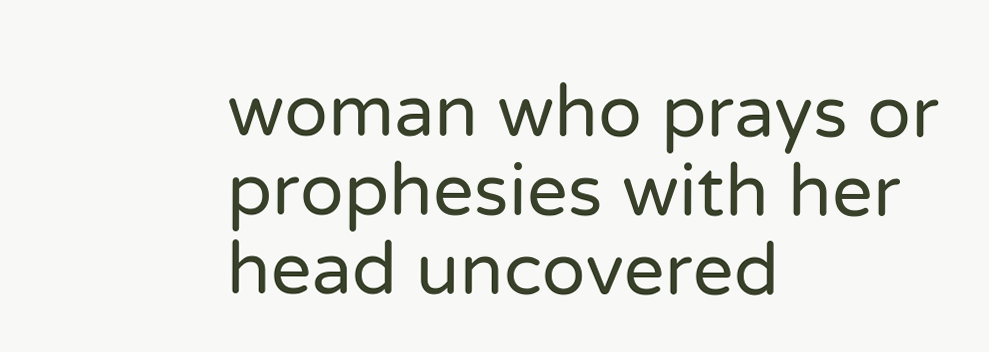woman who prays or prophesies with her head uncovered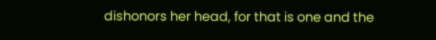dishonors her head, for that is one and the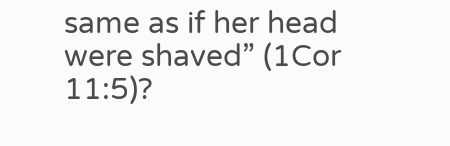same as if her head were shaved” (1Cor 11:5)?